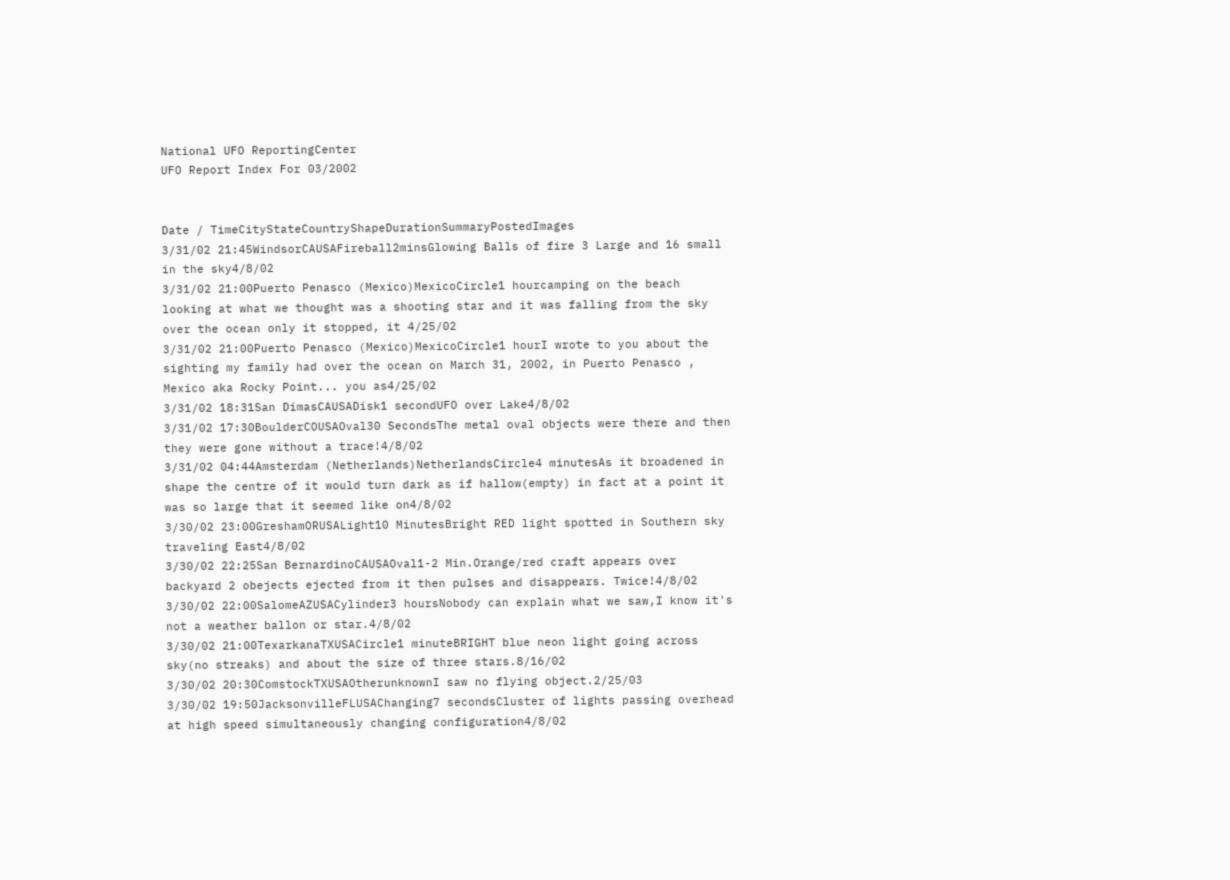National UFO ReportingCenter
UFO Report Index For 03/2002


Date / TimeCityStateCountryShapeDurationSummaryPostedImages
3/31/02 21:45WindsorCAUSAFireball2minsGlowing Balls of fire 3 Large and 16 small in the sky4/8/02
3/31/02 21:00Puerto Penasco (Mexico)MexicoCircle1 hourcamping on the beach looking at what we thought was a shooting star and it was falling from the sky over the ocean only it stopped, it 4/25/02
3/31/02 21:00Puerto Penasco (Mexico)MexicoCircle1 hourI wrote to you about the sighting my family had over the ocean on March 31, 2002, in Puerto Penasco , Mexico aka Rocky Point... you as4/25/02
3/31/02 18:31San DimasCAUSADisk1 secondUFO over Lake4/8/02
3/31/02 17:30BoulderCOUSAOval30 SecondsThe metal oval objects were there and then they were gone without a trace!4/8/02
3/31/02 04:44Amsterdam (Netherlands)NetherlandsCircle4 minutesAs it broadened in shape the centre of it would turn dark as if hallow(empty) in fact at a point it was so large that it seemed like on4/8/02
3/30/02 23:00GreshamORUSALight10 MinutesBright RED light spotted in Southern sky traveling East4/8/02
3/30/02 22:25San BernardinoCAUSAOval1-2 Min.Orange/red craft appears over backyard 2 obejects ejected from it then pulses and disappears. Twice!4/8/02
3/30/02 22:00SalomeAZUSACylinder3 hoursNobody can explain what we saw,I know it's not a weather ballon or star.4/8/02
3/30/02 21:00TexarkanaTXUSACircle1 minuteBRIGHT blue neon light going across sky(no streaks) and about the size of three stars.8/16/02
3/30/02 20:30ComstockTXUSAOtherunknownI saw no flying object.2/25/03
3/30/02 19:50JacksonvilleFLUSAChanging7 secondsCluster of lights passing overhead at high speed simultaneously changing configuration4/8/02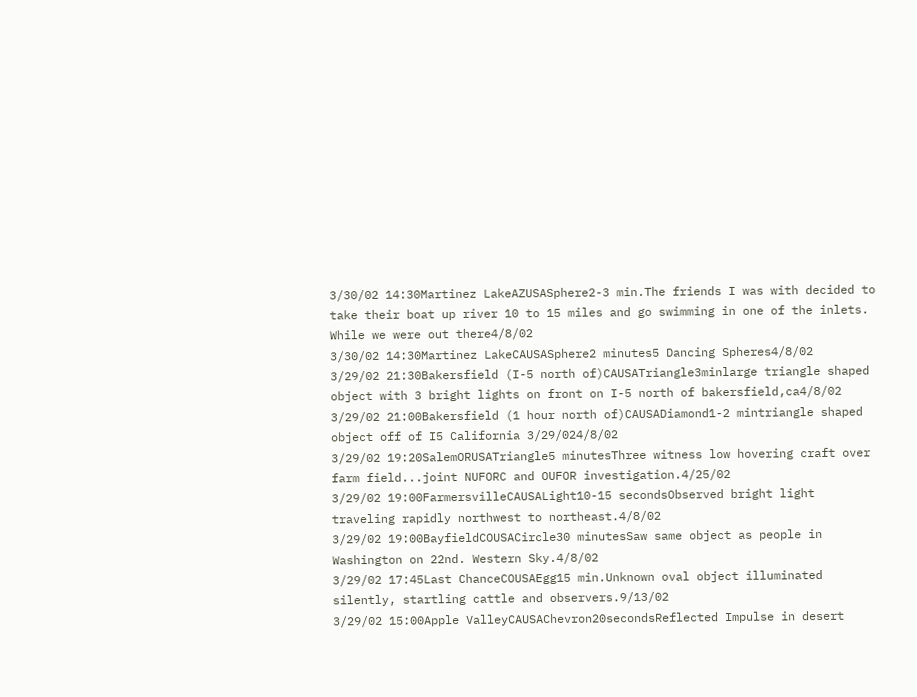3/30/02 14:30Martinez LakeAZUSASphere2-3 min.The friends I was with decided to take their boat up river 10 to 15 miles and go swimming in one of the inlets. While we were out there4/8/02
3/30/02 14:30Martinez LakeCAUSASphere2 minutes5 Dancing Spheres4/8/02
3/29/02 21:30Bakersfield (I-5 north of)CAUSATriangle3minlarge triangle shaped object with 3 bright lights on front on I-5 north of bakersfield,ca4/8/02
3/29/02 21:00Bakersfield (1 hour north of)CAUSADiamond1-2 mintriangle shaped object off of I5 California 3/29/024/8/02
3/29/02 19:20SalemORUSATriangle5 minutesThree witness low hovering craft over farm field...joint NUFORC and OUFOR investigation.4/25/02
3/29/02 19:00FarmersvilleCAUSALight10-15 secondsObserved bright light traveling rapidly northwest to northeast.4/8/02
3/29/02 19:00BayfieldCOUSACircle30 minutesSaw same object as people in Washington on 22nd. Western Sky.4/8/02
3/29/02 17:45Last ChanceCOUSAEgg15 min.Unknown oval object illuminated silently, startling cattle and observers.9/13/02
3/29/02 15:00Apple ValleyCAUSAChevron20secondsReflected Impulse in desert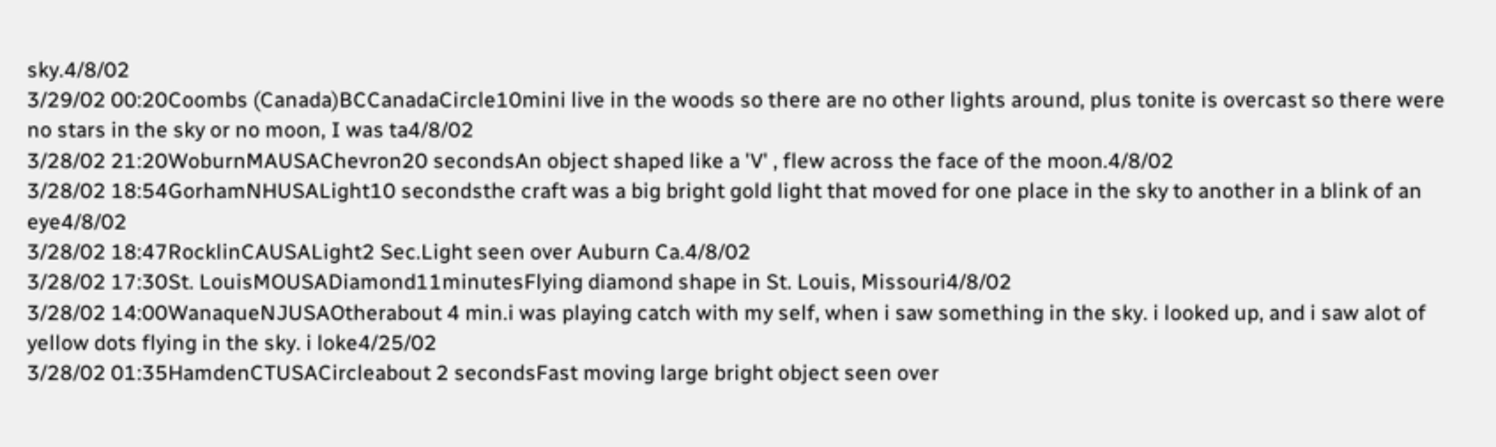sky.4/8/02
3/29/02 00:20Coombs (Canada)BCCanadaCircle10mini live in the woods so there are no other lights around, plus tonite is overcast so there were no stars in the sky or no moon, I was ta4/8/02
3/28/02 21:20WoburnMAUSAChevron20 secondsAn object shaped like a 'V' , flew across the face of the moon.4/8/02
3/28/02 18:54GorhamNHUSALight10 secondsthe craft was a big bright gold light that moved for one place in the sky to another in a blink of an eye4/8/02
3/28/02 18:47RocklinCAUSALight2 Sec.Light seen over Auburn Ca.4/8/02
3/28/02 17:30St. LouisMOUSADiamond11minutesFlying diamond shape in St. Louis, Missouri4/8/02
3/28/02 14:00WanaqueNJUSAOtherabout 4 min.i was playing catch with my self, when i saw something in the sky. i looked up, and i saw alot of yellow dots flying in the sky. i loke4/25/02
3/28/02 01:35HamdenCTUSACircleabout 2 secondsFast moving large bright object seen over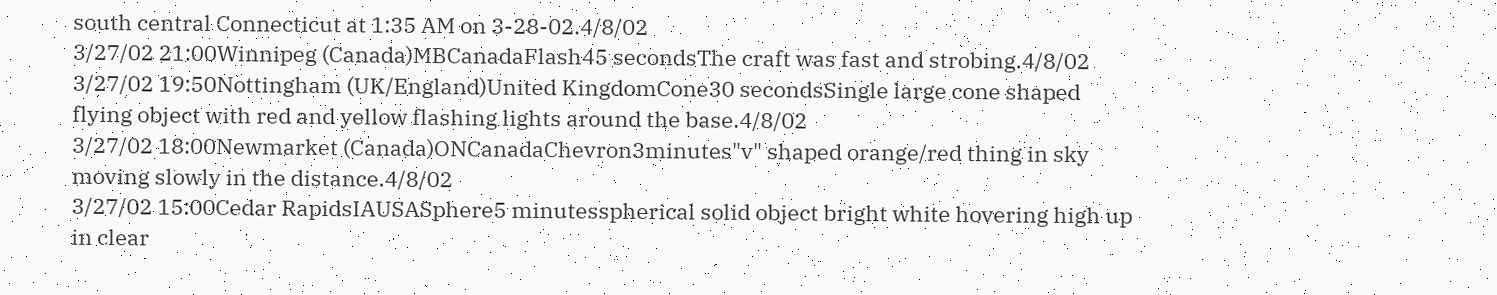south central Connecticut at 1:35 AM on 3-28-02.4/8/02
3/27/02 21:00Winnipeg (Canada)MBCanadaFlash45 secondsThe craft was fast and strobing.4/8/02
3/27/02 19:50Nottingham (UK/England)United KingdomCone30 secondsSingle large cone shaped flying object with red and yellow flashing lights around the base.4/8/02
3/27/02 18:00Newmarket (Canada)ONCanadaChevron3minutes"v" shaped orange/red thing in sky moving slowly in the distance.4/8/02
3/27/02 15:00Cedar RapidsIAUSASphere5 minutesspherical solid object bright white hovering high up in clear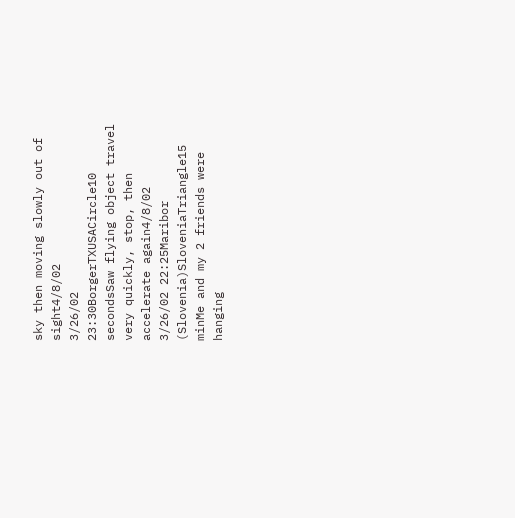sky then moving slowly out of sight4/8/02
3/26/02 23:30BorgerTXUSACircle10 secondsSaw flying object travel very quickly, stop, then accelerate again4/8/02
3/26/02 22:25Maribor (Slovenia)SloveniaTriangle15 minMe and my 2 friends were hanging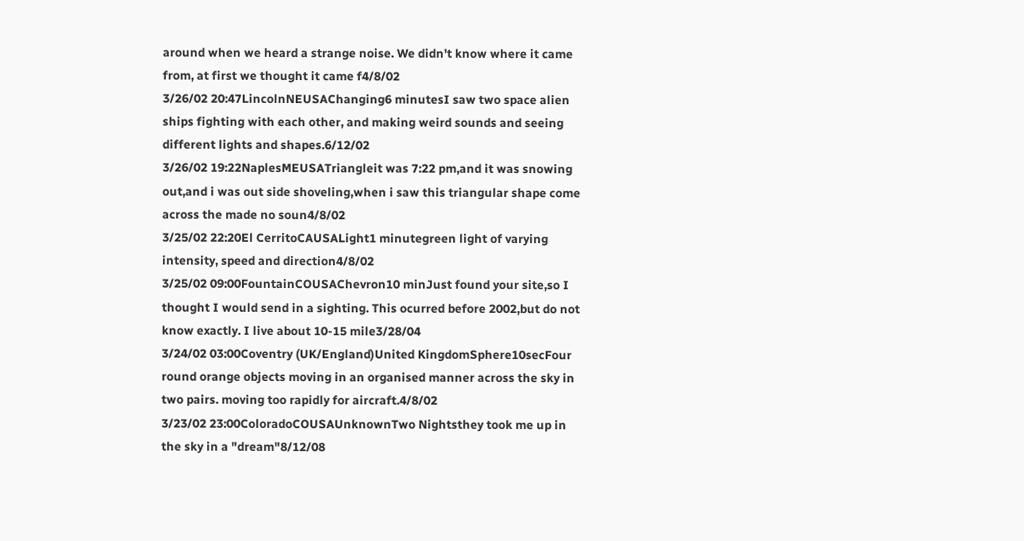around when we heard a strange noise. We didn't know where it came from, at first we thought it came f4/8/02
3/26/02 20:47LincolnNEUSAChanging6 minutesI saw two space alien ships fighting with each other, and making weird sounds and seeing different lights and shapes.6/12/02
3/26/02 19:22NaplesMEUSATriangleit was 7:22 pm,and it was snowing out,and i was out side shoveling,when i saw this triangular shape come across the made no soun4/8/02
3/25/02 22:20El CerritoCAUSALight1 minutegreen light of varying intensity, speed and direction4/8/02
3/25/02 09:00FountainCOUSAChevron10 minJust found your site,so I thought I would send in a sighting. This ocurred before 2002,but do not know exactly. I live about 10-15 mile3/28/04
3/24/02 03:00Coventry (UK/England)United KingdomSphere10secFour round orange objects moving in an organised manner across the sky in two pairs. moving too rapidly for aircraft.4/8/02
3/23/02 23:00ColoradoCOUSAUnknownTwo Nightsthey took me up in the sky in a "dream"8/12/08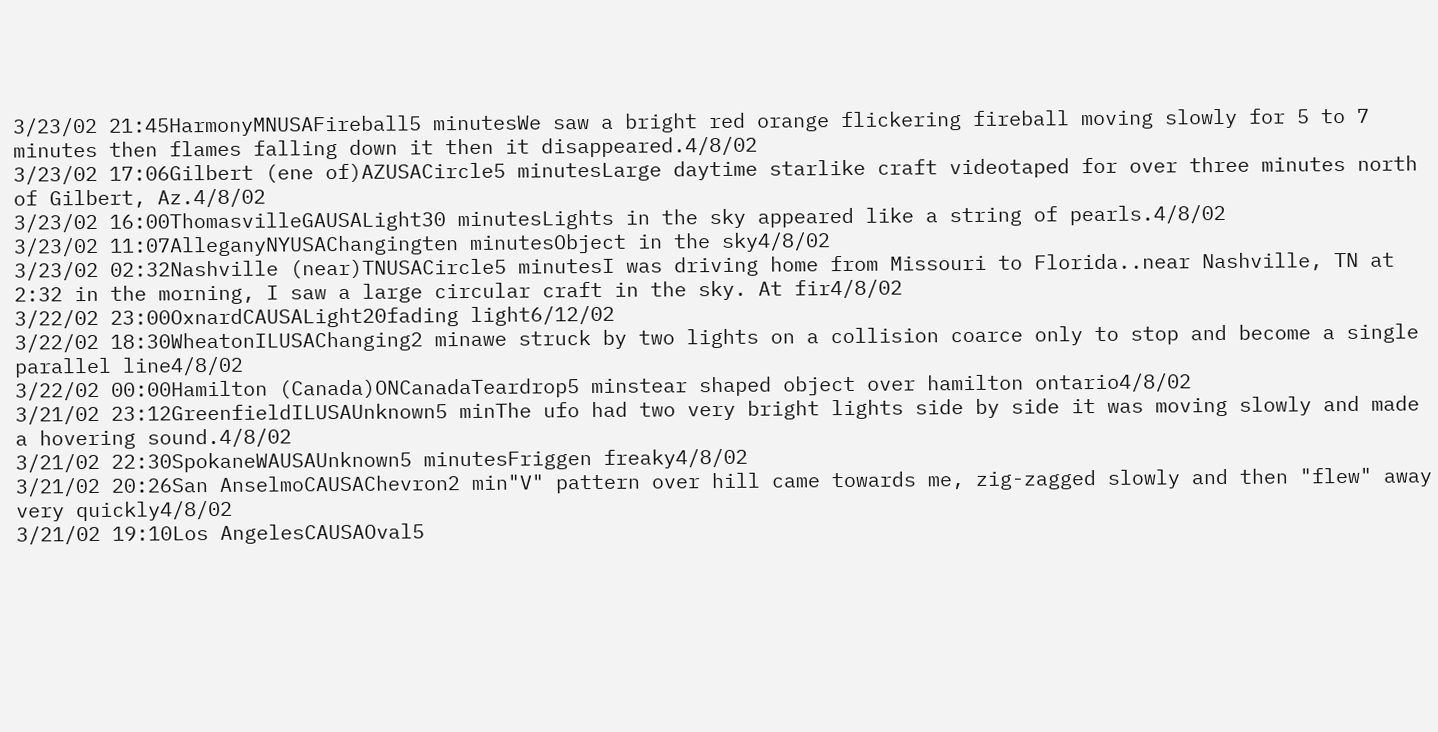3/23/02 21:45HarmonyMNUSAFireball5 minutesWe saw a bright red orange flickering fireball moving slowly for 5 to 7 minutes then flames falling down it then it disappeared.4/8/02
3/23/02 17:06Gilbert (ene of)AZUSACircle5 minutesLarge daytime starlike craft videotaped for over three minutes north of Gilbert, Az.4/8/02
3/23/02 16:00ThomasvilleGAUSALight30 minutesLights in the sky appeared like a string of pearls.4/8/02
3/23/02 11:07AlleganyNYUSAChangingten minutesObject in the sky4/8/02
3/23/02 02:32Nashville (near)TNUSACircle5 minutesI was driving home from Missouri to Florida..near Nashville, TN at 2:32 in the morning, I saw a large circular craft in the sky. At fir4/8/02
3/22/02 23:00OxnardCAUSALight20fading light6/12/02
3/22/02 18:30WheatonILUSAChanging2 minawe struck by two lights on a collision coarce only to stop and become a single parallel line4/8/02
3/22/02 00:00Hamilton (Canada)ONCanadaTeardrop5 minstear shaped object over hamilton ontario4/8/02
3/21/02 23:12GreenfieldILUSAUnknown5 minThe ufo had two very bright lights side by side it was moving slowly and made a hovering sound.4/8/02
3/21/02 22:30SpokaneWAUSAUnknown5 minutesFriggen freaky4/8/02
3/21/02 20:26San AnselmoCAUSAChevron2 min"V" pattern over hill came towards me, zig-zagged slowly and then "flew" away very quickly4/8/02
3/21/02 19:10Los AngelesCAUSAOval5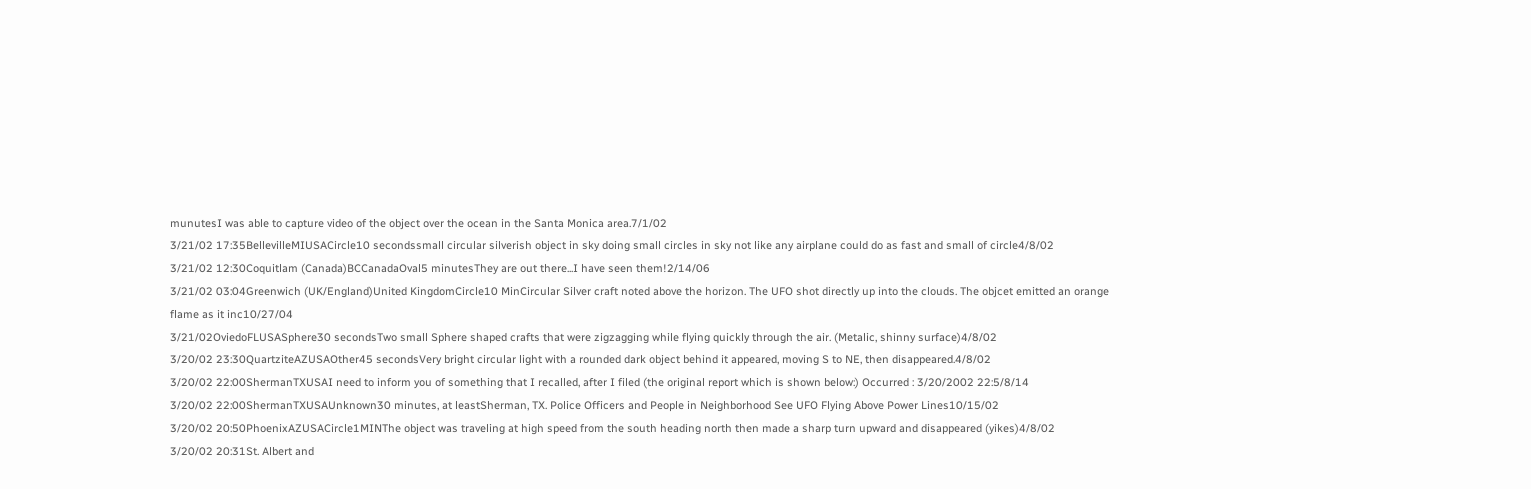munutesI was able to capture video of the object over the ocean in the Santa Monica area.7/1/02
3/21/02 17:35BellevilleMIUSACircle10 secondssmall circular silverish object in sky doing small circles in sky not like any airplane could do as fast and small of circle4/8/02
3/21/02 12:30Coquitlam (Canada)BCCanadaOval5 minutesThey are out there...I have seen them!2/14/06
3/21/02 03:04Greenwich (UK/England)United KingdomCircle10 MinCircular Silver craft noted above the horizon. The UFO shot directly up into the clouds. The objcet emitted an orange flame as it inc10/27/04
3/21/02OviedoFLUSASphere30 secondsTwo small Sphere shaped crafts that were zigzagging while flying quickly through the air. (Metalic, shinny surface)4/8/02
3/20/02 23:30QuartziteAZUSAOther45 secondsVery bright circular light with a rounded dark object behind it appeared, moving S to NE, then disappeared.4/8/02
3/20/02 22:00ShermanTXUSAI need to inform you of something that I recalled, after I filed (the original report which is shown below:) Occurred : 3/20/2002 22:5/8/14
3/20/02 22:00ShermanTXUSAUnknown30 minutes, at leastSherman, TX. Police Officers and People in Neighborhood See UFO Flying Above Power Lines10/15/02
3/20/02 20:50PhoenixAZUSACircle1MINThe object was traveling at high speed from the south heading north then made a sharp turn upward and disappeared (yikes)4/8/02
3/20/02 20:31St. Albert and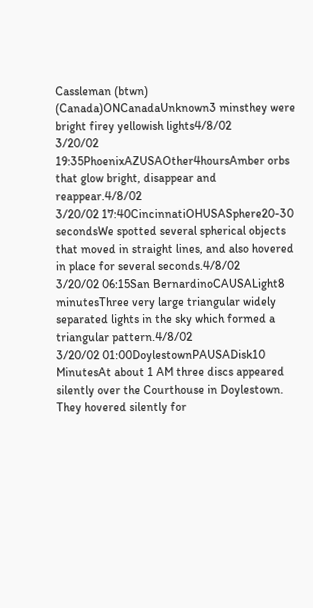Cassleman (btwn) (Canada)ONCanadaUnknown3 minsthey were bright firey yellowish lights4/8/02
3/20/02 19:35PhoenixAZUSAOther4hoursAmber orbs that glow bright, disappear and reappear.4/8/02
3/20/02 17:40CincinnatiOHUSASphere20-30 secondsWe spotted several spherical objects that moved in straight lines, and also hovered in place for several seconds.4/8/02
3/20/02 06:15San BernardinoCAUSALight8 minutesThree very large triangular widely separated lights in the sky which formed a triangular pattern.4/8/02
3/20/02 01:00DoylestownPAUSADisk10 MinutesAt about 1 AM three discs appeared silently over the Courthouse in Doylestown. They hovered silently for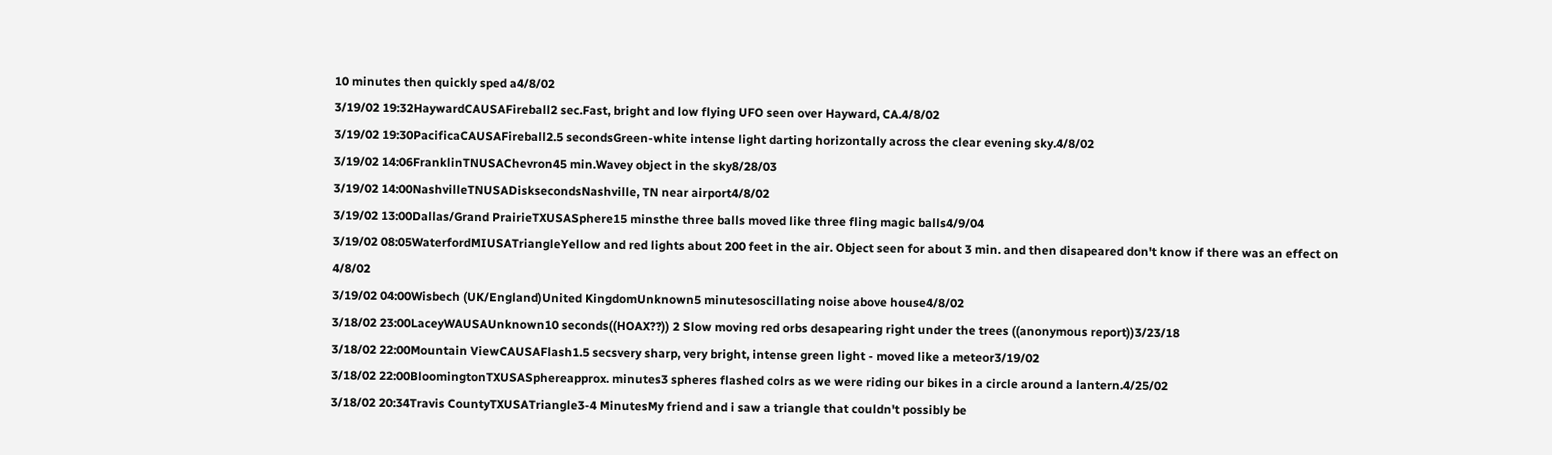10 minutes then quickly sped a4/8/02
3/19/02 19:32HaywardCAUSAFireball2 sec.Fast, bright and low flying UFO seen over Hayward, CA.4/8/02
3/19/02 19:30PacificaCAUSAFireball2.5 secondsGreen-white intense light darting horizontally across the clear evening sky.4/8/02
3/19/02 14:06FranklinTNUSAChevron45 min.Wavey object in the sky8/28/03
3/19/02 14:00NashvilleTNUSADisksecondsNashville, TN near airport4/8/02
3/19/02 13:00Dallas/Grand PrairieTXUSASphere15 minsthe three balls moved like three fling magic balls4/9/04
3/19/02 08:05WaterfordMIUSATriangleYellow and red lights about 200 feet in the air. Object seen for about 3 min. and then disapeared don't know if there was an effect on 4/8/02
3/19/02 04:00Wisbech (UK/England)United KingdomUnknown5 minutesoscillating noise above house4/8/02
3/18/02 23:00LaceyWAUSAUnknown10 seconds((HOAX??)) 2 Slow moving red orbs desapearing right under the trees ((anonymous report))3/23/18
3/18/02 22:00Mountain ViewCAUSAFlash1.5 secsvery sharp, very bright, intense green light - moved like a meteor3/19/02
3/18/02 22:00BloomingtonTXUSASphereapprox. minutes3 spheres flashed colrs as we were riding our bikes in a circle around a lantern.4/25/02
3/18/02 20:34Travis CountyTXUSATriangle3-4 MinutesMy friend and i saw a triangle that couldn't possibly be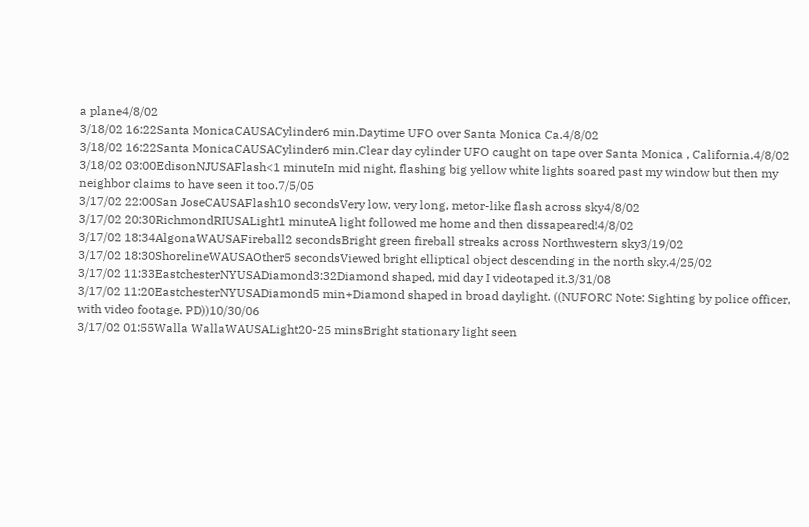a plane4/8/02
3/18/02 16:22Santa MonicaCAUSACylinder6 min.Daytime UFO over Santa Monica Ca.4/8/02
3/18/02 16:22Santa MonicaCAUSACylinder6 min.Clear day cylinder UFO caught on tape over Santa Monica , California.4/8/02
3/18/02 03:00EdisonNJUSAFlash<1 minuteIn mid night, flashing big yellow white lights soared past my window but then my neighbor claims to have seen it too.7/5/05
3/17/02 22:00San JoseCAUSAFlash10 secondsVery low, very long, metor-like flash across sky4/8/02
3/17/02 20:30RichmondRIUSALight1 minuteA light followed me home and then dissapeared!4/8/02
3/17/02 18:34AlgonaWAUSAFireball2 secondsBright green fireball streaks across Northwestern sky3/19/02
3/17/02 18:30ShorelineWAUSAOther5 secondsViewed bright elliptical object descending in the north sky.4/25/02
3/17/02 11:33EastchesterNYUSADiamond3:32Diamond shaped, mid day I videotaped it.3/31/08
3/17/02 11:20EastchesterNYUSADiamond5 min+Diamond shaped in broad daylight. ((NUFORC Note: Sighting by police officer, with video footage. PD))10/30/06
3/17/02 01:55Walla WallaWAUSALight20-25 minsBright stationary light seen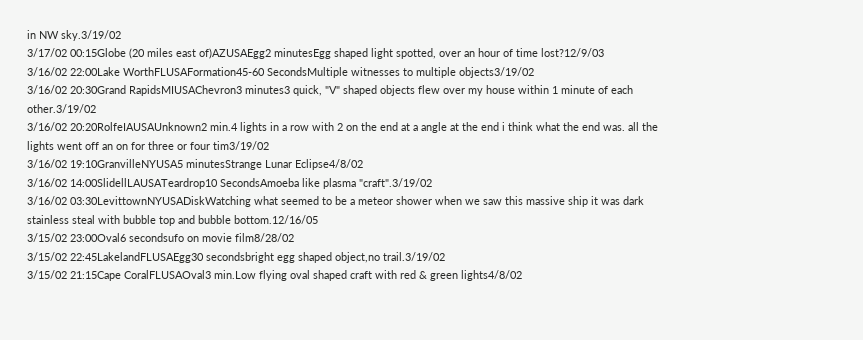in NW sky.3/19/02
3/17/02 00:15Globe (20 miles east of)AZUSAEgg2 minutesEgg shaped light spotted, over an hour of time lost?12/9/03
3/16/02 22:00Lake WorthFLUSAFormation45-60 SecondsMultiple witnesses to multiple objects3/19/02
3/16/02 20:30Grand RapidsMIUSAChevron3 minutes3 quick, "V" shaped objects flew over my house within 1 minute of each other.3/19/02
3/16/02 20:20RolfeIAUSAUnknown2 min.4 lights in a row with 2 on the end at a angle at the end i think what the end was. all the lights went off an on for three or four tim3/19/02
3/16/02 19:10GranvilleNYUSA5 minutesStrange Lunar Eclipse4/8/02
3/16/02 14:00SlidellLAUSATeardrop10 SecondsAmoeba like plasma "craft".3/19/02
3/16/02 03:30LevittownNYUSADiskWatching what seemed to be a meteor shower when we saw this massive ship it was dark stainless steal with bubble top and bubble bottom.12/16/05
3/15/02 23:00Oval6 secondsufo on movie film8/28/02
3/15/02 22:45LakelandFLUSAEgg30 secondsbright egg shaped object,no trail.3/19/02
3/15/02 21:15Cape CoralFLUSAOval3 min.Low flying oval shaped craft with red & green lights4/8/02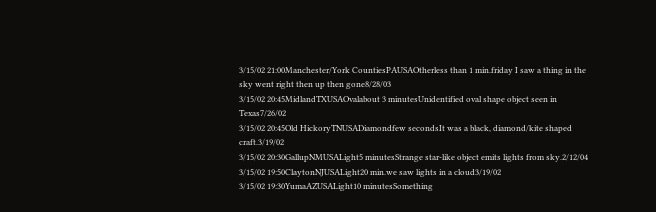3/15/02 21:00Manchester/York CountiesPAUSAOtherless than 1 min.friday I saw a thing in the sky went right then up then gone8/28/03
3/15/02 20:45MidlandTXUSAOvalabout 3 minutesUnidentified oval shape object seen in Texas7/26/02
3/15/02 20:45Old HickoryTNUSADiamondfew secondsIt was a black, diamond/kite shaped craft.3/19/02
3/15/02 20:30GallupNMUSALight5 minutesStrange star-like object emits lights from sky.2/12/04
3/15/02 19:50ClaytonNJUSALight20 min.we saw lights in a cloud3/19/02
3/15/02 19:30YumaAZUSALight10 minutesSomething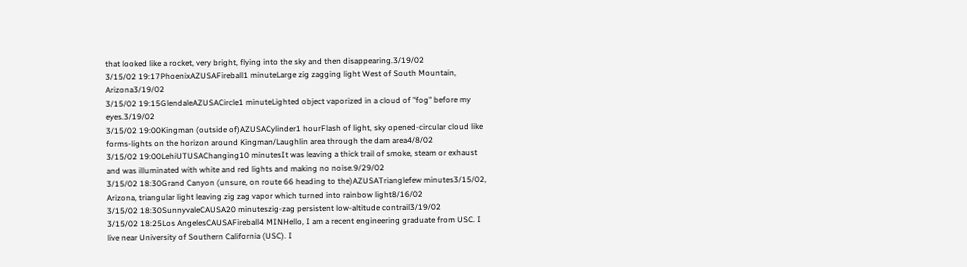that looked like a rocket, very bright, flying into the sky and then disappearing.3/19/02
3/15/02 19:17PhoenixAZUSAFireball1 minuteLarge zig zagging light West of South Mountain, Arizona3/19/02
3/15/02 19:15GlendaleAZUSACircle1 minuteLighted object vaporized in a cloud of "fog" before my eyes.3/19/02
3/15/02 19:00Kingman (outside of)AZUSACylinder1 hourFlash of light, sky opened-circular cloud like forms-lights on the horizon around Kingman/Laughlin area through the dam area4/8/02
3/15/02 19:00LehiUTUSAChanging10 minutesIt was leaving a thick trail of smoke, steam or exhaust and was illuminated with white and red lights and making no noise.9/29/02
3/15/02 18:30Grand Canyon (unsure, on route 66 heading to the)AZUSATrianglefew minutes3/15/02, Arizona, triangular light leaving zig zag vapor which turned into rainbow light8/16/02
3/15/02 18:30SunnyvaleCAUSA20 minuteszig-zag persistent low-altitude contrail3/19/02
3/15/02 18:25Los AngelesCAUSAFireball4 MINHello, I am a recent engineering graduate from USC. I live near University of Southern California (USC). I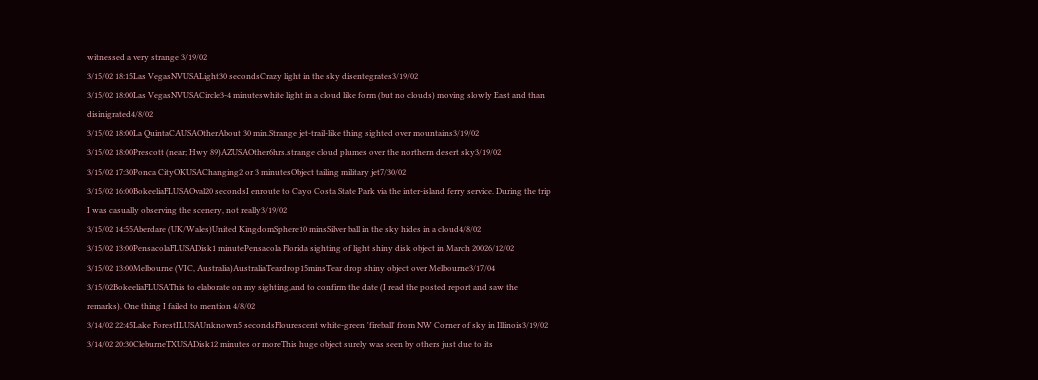witnessed a very strange 3/19/02
3/15/02 18:15Las VegasNVUSALight30 secondsCrazy light in the sky disentegrates3/19/02
3/15/02 18:00Las VegasNVUSACircle3-4 minuteswhite light in a cloud like form (but no clouds) moving slowly East and than disinigrated4/8/02
3/15/02 18:00La QuintaCAUSAOtherAbout 30 min.Strange jet-trail-like thing sighted over mountains3/19/02
3/15/02 18:00Prescott (near; Hwy 89)AZUSAOther6hrs.strange cloud plumes over the northern desert sky3/19/02
3/15/02 17:30Ponca CityOKUSAChanging2 or 3 minutesObject tailing military jet7/30/02
3/15/02 16:00BokeeliaFLUSAOval20 secondsI enroute to Cayo Costa State Park via the inter-island ferry service. During the trip I was casually observing the scenery, not really3/19/02
3/15/02 14:55Aberdare (UK/Wales)United KingdomSphere10 minsSilver ball in the sky hides in a cloud4/8/02
3/15/02 13:00PensacolaFLUSADisk1 minutePensacola Florida sighting of light shiny disk object in March 20026/12/02
3/15/02 13:00Melbourne (VIC, Australia)AustraliaTeardrop15minsTear drop shiny object over Melbourne3/17/04
3/15/02BokeeliaFLUSAThis to elaborate on my sighting,and to confirm the date (I read the posted report and saw the remarks). One thing I failed to mention 4/8/02
3/14/02 22:45Lake ForestILUSAUnknown5 secondsFlourescent white-green 'fireball' from NW Corner of sky in Illinois3/19/02
3/14/02 20:30CleburneTXUSADisk12 minutes or moreThis huge object surely was seen by others just due to its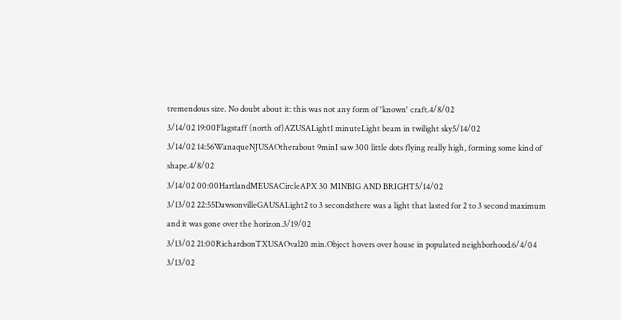tremendous size. No doubt about it: this was not any form of 'known' craft.4/8/02
3/14/02 19:00Flagstaff (north of)AZUSALight1 minuteLight beam in twilight sky5/14/02
3/14/02 14:56WanaqueNJUSAOtherabout 9minI saw 300 little dots flying really high, forming some kind of shape.4/8/02
3/14/02 00:00HartlandMEUSACircleAPX 30 MINBIG AND BRIGHT5/14/02
3/13/02 22:55DawsonvilleGAUSALight2 to 3 secondsthere was a light that lasted for 2 to 3 second maximum and it was gone over the horizon.3/19/02
3/13/02 21:00RichardsonTXUSAOval20 min.Object hovers over house in populated neighborhood.6/4/04
3/13/02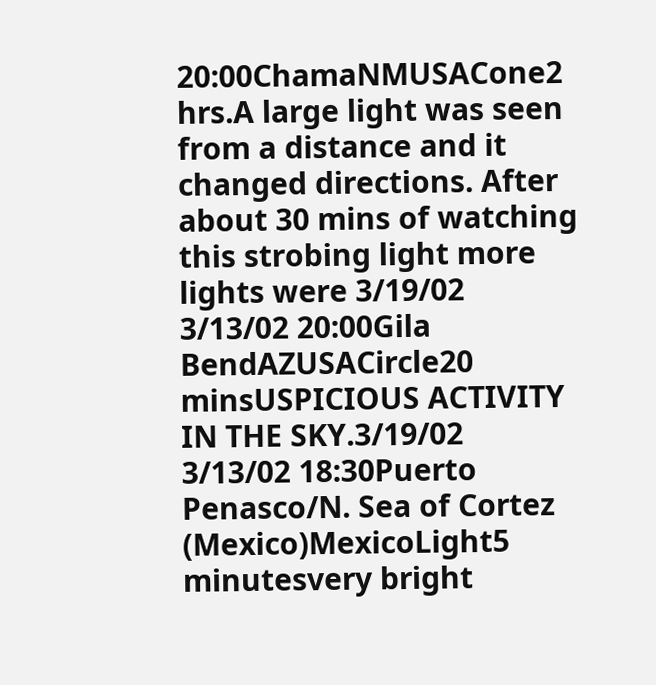20:00ChamaNMUSACone2 hrs.A large light was seen from a distance and it changed directions. After about 30 mins of watching this strobing light more lights were 3/19/02
3/13/02 20:00Gila BendAZUSACircle20 minsUSPICIOUS ACTIVITY IN THE SKY.3/19/02
3/13/02 18:30Puerto Penasco/N. Sea of Cortez (Mexico)MexicoLight5 minutesvery bright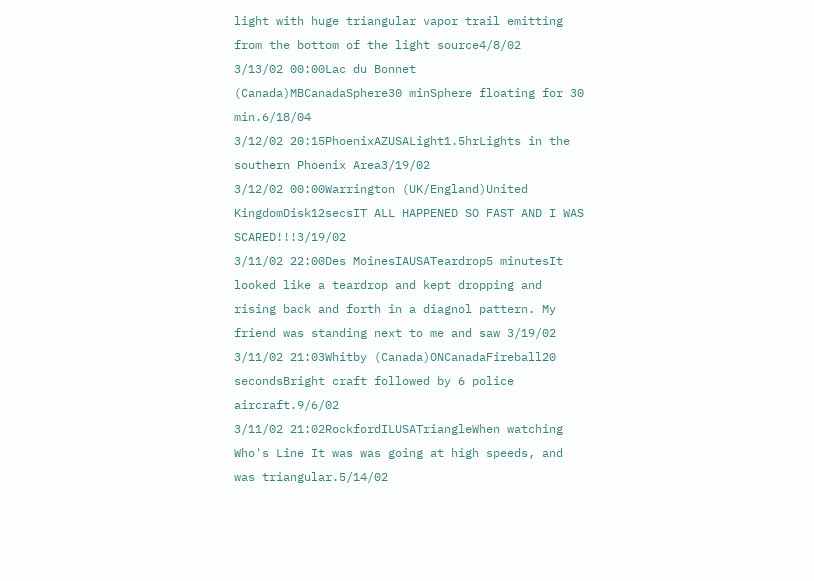light with huge triangular vapor trail emitting from the bottom of the light source4/8/02
3/13/02 00:00Lac du Bonnet (Canada)MBCanadaSphere30 minSphere floating for 30 min.6/18/04
3/12/02 20:15PhoenixAZUSALight1.5hrLights in the southern Phoenix Area3/19/02
3/12/02 00:00Warrington (UK/England)United KingdomDisk12secsIT ALL HAPPENED SO FAST AND I WAS SCARED!!!3/19/02
3/11/02 22:00Des MoinesIAUSATeardrop5 minutesIt looked like a teardrop and kept dropping and rising back and forth in a diagnol pattern. My friend was standing next to me and saw 3/19/02
3/11/02 21:03Whitby (Canada)ONCanadaFireball20 secondsBright craft followed by 6 police aircraft.9/6/02
3/11/02 21:02RockfordILUSATriangleWhen watching Who's Line It was was going at high speeds, and was triangular.5/14/02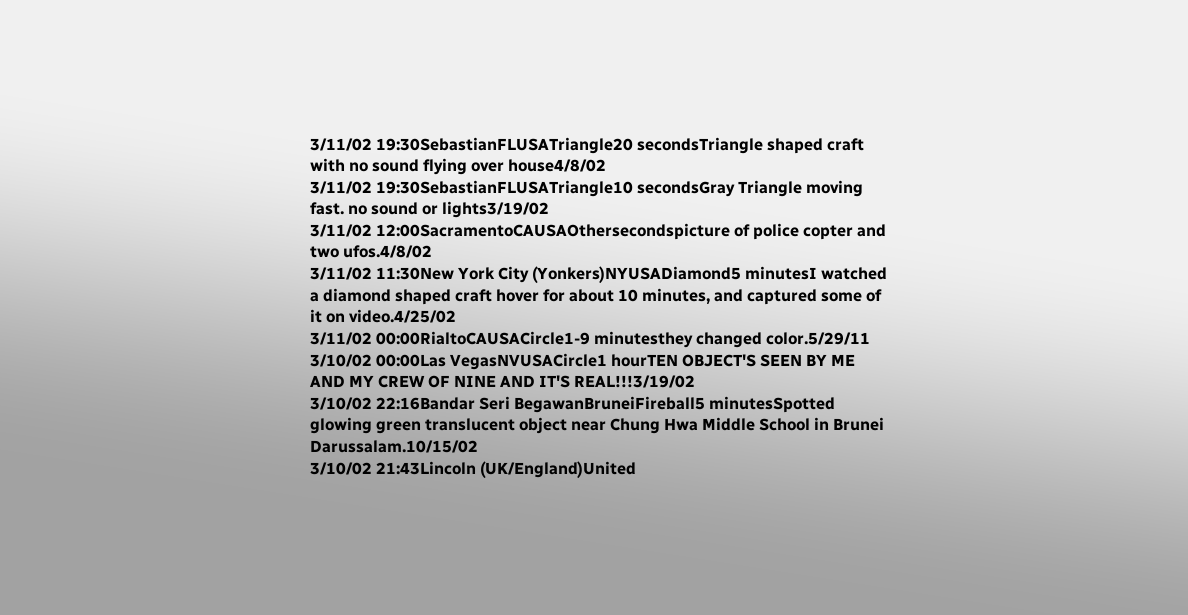3/11/02 19:30SebastianFLUSATriangle20 secondsTriangle shaped craft with no sound flying over house4/8/02
3/11/02 19:30SebastianFLUSATriangle10 secondsGray Triangle moving fast. no sound or lights3/19/02
3/11/02 12:00SacramentoCAUSAOthersecondspicture of police copter and two ufos.4/8/02
3/11/02 11:30New York City (Yonkers)NYUSADiamond5 minutesI watched a diamond shaped craft hover for about 10 minutes, and captured some of it on video.4/25/02
3/11/02 00:00RialtoCAUSACircle1-9 minutesthey changed color.5/29/11
3/10/02 00:00Las VegasNVUSACircle1 hourTEN OBJECT'S SEEN BY ME AND MY CREW OF NINE AND IT'S REAL!!!3/19/02
3/10/02 22:16Bandar Seri BegawanBruneiFireball5 minutesSpotted glowing green translucent object near Chung Hwa Middle School in Brunei Darussalam.10/15/02
3/10/02 21:43Lincoln (UK/England)United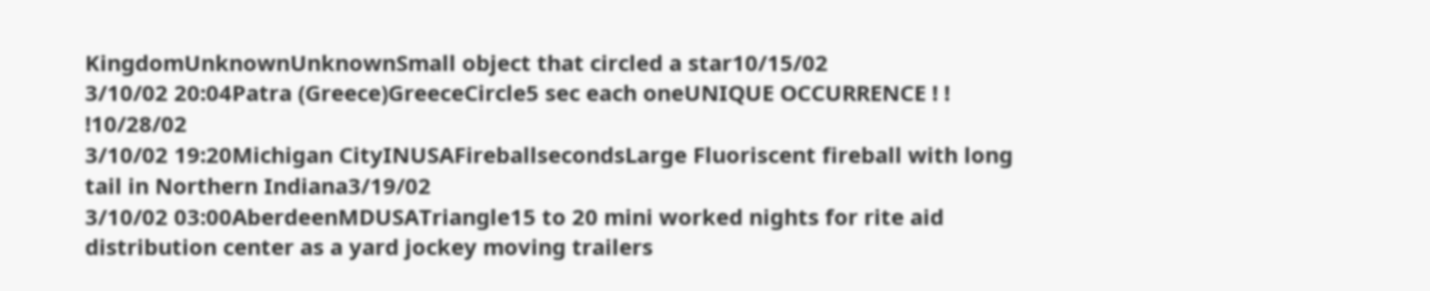KingdomUnknownUnknownSmall object that circled a star10/15/02
3/10/02 20:04Patra (Greece)GreeceCircle5 sec each oneUNIQUE OCCURRENCE ! ! !10/28/02
3/10/02 19:20Michigan CityINUSAFireballsecondsLarge Fluoriscent fireball with long tail in Northern Indiana3/19/02
3/10/02 03:00AberdeenMDUSATriangle15 to 20 mini worked nights for rite aid distribution center as a yard jockey moving trailers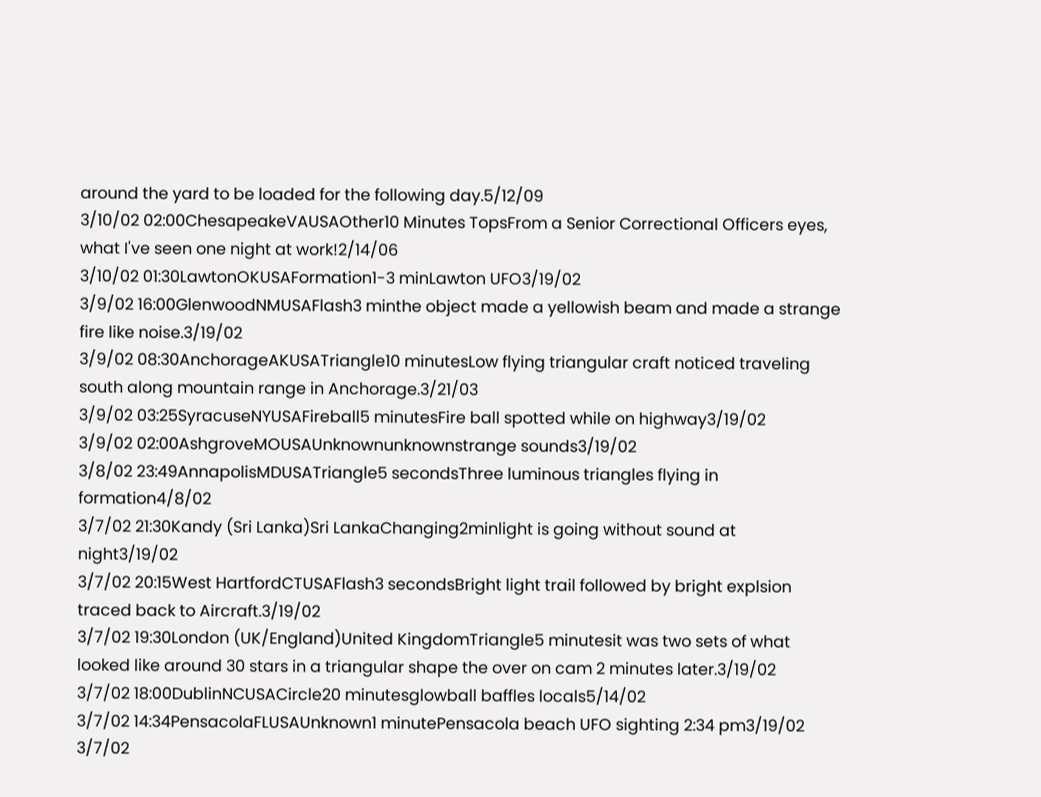around the yard to be loaded for the following day.5/12/09
3/10/02 02:00ChesapeakeVAUSAOther10 Minutes TopsFrom a Senior Correctional Officers eyes, what I've seen one night at work!2/14/06
3/10/02 01:30LawtonOKUSAFormation1-3 minLawton UFO3/19/02
3/9/02 16:00GlenwoodNMUSAFlash3 minthe object made a yellowish beam and made a strange fire like noise.3/19/02
3/9/02 08:30AnchorageAKUSATriangle10 minutesLow flying triangular craft noticed traveling south along mountain range in Anchorage.3/21/03
3/9/02 03:25SyracuseNYUSAFireball5 minutesFire ball spotted while on highway3/19/02
3/9/02 02:00AshgroveMOUSAUnknownunknownstrange sounds3/19/02
3/8/02 23:49AnnapolisMDUSATriangle5 secondsThree luminous triangles flying in formation4/8/02
3/7/02 21:30Kandy (Sri Lanka)Sri LankaChanging2minlight is going without sound at night3/19/02
3/7/02 20:15West HartfordCTUSAFlash3 secondsBright light trail followed by bright explsion traced back to Aircraft.3/19/02
3/7/02 19:30London (UK/England)United KingdomTriangle5 minutesit was two sets of what looked like around 30 stars in a triangular shape the over on cam 2 minutes later.3/19/02
3/7/02 18:00DublinNCUSACircle20 minutesglowball baffles locals5/14/02
3/7/02 14:34PensacolaFLUSAUnknown1 minutePensacola beach UFO sighting 2:34 pm3/19/02
3/7/02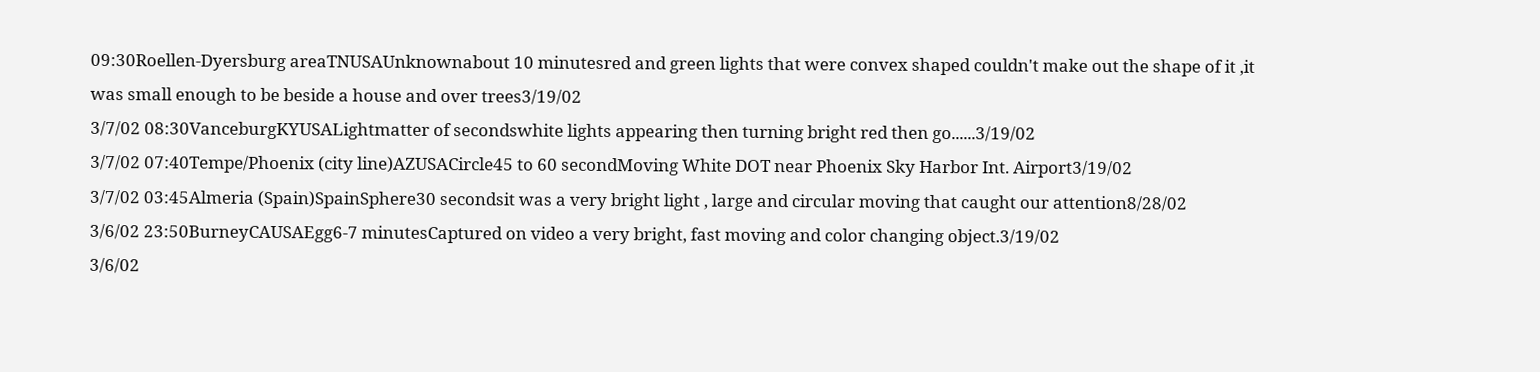09:30Roellen-Dyersburg areaTNUSAUnknownabout 10 minutesred and green lights that were convex shaped couldn't make out the shape of it ,it was small enough to be beside a house and over trees3/19/02
3/7/02 08:30VanceburgKYUSALightmatter of secondswhite lights appearing then turning bright red then go......3/19/02
3/7/02 07:40Tempe/Phoenix (city line)AZUSACircle45 to 60 secondMoving White DOT near Phoenix Sky Harbor Int. Airport3/19/02
3/7/02 03:45Almeria (Spain)SpainSphere30 secondsit was a very bright light , large and circular moving that caught our attention8/28/02
3/6/02 23:50BurneyCAUSAEgg6-7 minutesCaptured on video a very bright, fast moving and color changing object.3/19/02
3/6/02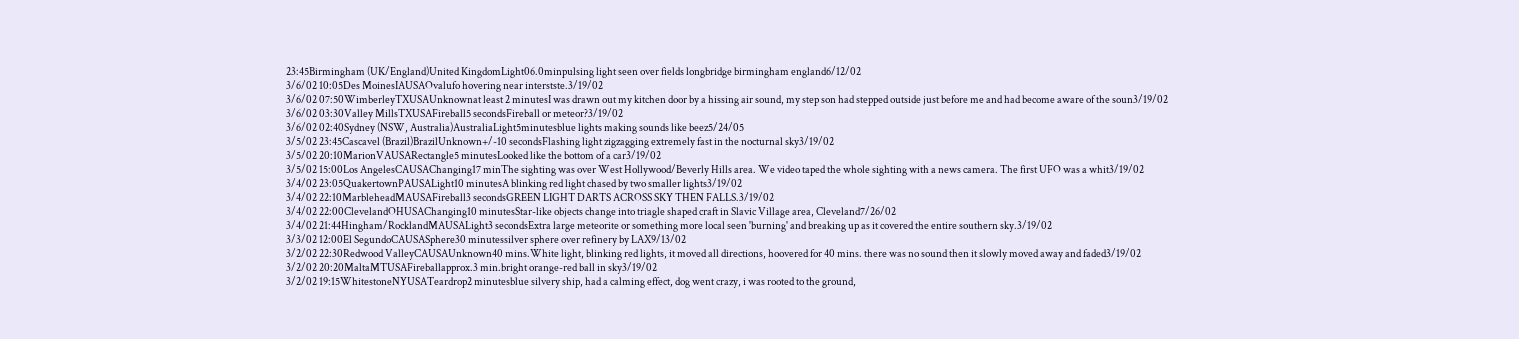23:45Birmingham (UK/England)United KingdomLight06.0minpulsing light seen over fields longbridge birmingham england6/12/02
3/6/02 10:05Des MoinesIAUSAOvalufo hovering near interstste.3/19/02
3/6/02 07:50WimberleyTXUSAUnknownat least 2 minutesI was drawn out my kitchen door by a hissing air sound, my step son had stepped outside just before me and had become aware of the soun3/19/02
3/6/02 03:30Valley MillsTXUSAFireball5 secondsFireball or meteor?3/19/02
3/6/02 02:40Sydney (NSW, Australia)AustraliaLight5minutesblue lights making sounds like beez5/24/05
3/5/02 23:45Cascavel (Brazil)BrazilUnknown+/-10 secondsFlashing light zigzagging extremely fast in the nocturnal sky3/19/02
3/5/02 20:10MarionVAUSARectangle5 minutesLooked like the bottom of a car3/19/02
3/5/02 15:00Los AngelesCAUSAChanging17 minThe sighting was over West Hollywood/Beverly Hills area. We video taped the whole sighting with a news camera. The first UFO was a whit3/19/02
3/4/02 23:05QuakertownPAUSALight10 minutesA blinking red light chased by two smaller lights3/19/02
3/4/02 22:10MarbleheadMAUSAFireball3 secondsGREEN LIGHT DARTS ACROSS SKY THEN FALLS.3/19/02
3/4/02 22:00ClevelandOHUSAChanging10 minutesStar-like objects change into triagle shaped craft in Slavic Village area, Cleveland7/26/02
3/4/02 21:44Hingham/RocklandMAUSALight3 secondsExtra large meteorite or something more local seen 'burning' and breaking up as it covered the entire southern sky.3/19/02
3/3/02 12:00El SegundoCAUSASphere30 minutessilver sphere over refinery by LAX9/13/02
3/2/02 22:30Redwood ValleyCAUSAUnknown40 mins.White light, blinking red lights, it moved all directions, hoovered for 40 mins. there was no sound then it slowly moved away and faded3/19/02
3/2/02 20:20MaltaMTUSAFireballapprox.3 min.bright orange-red ball in sky3/19/02
3/2/02 19:15WhitestoneNYUSATeardrop2 minutesblue silvery ship, had a calming effect, dog went crazy, i was rooted to the ground,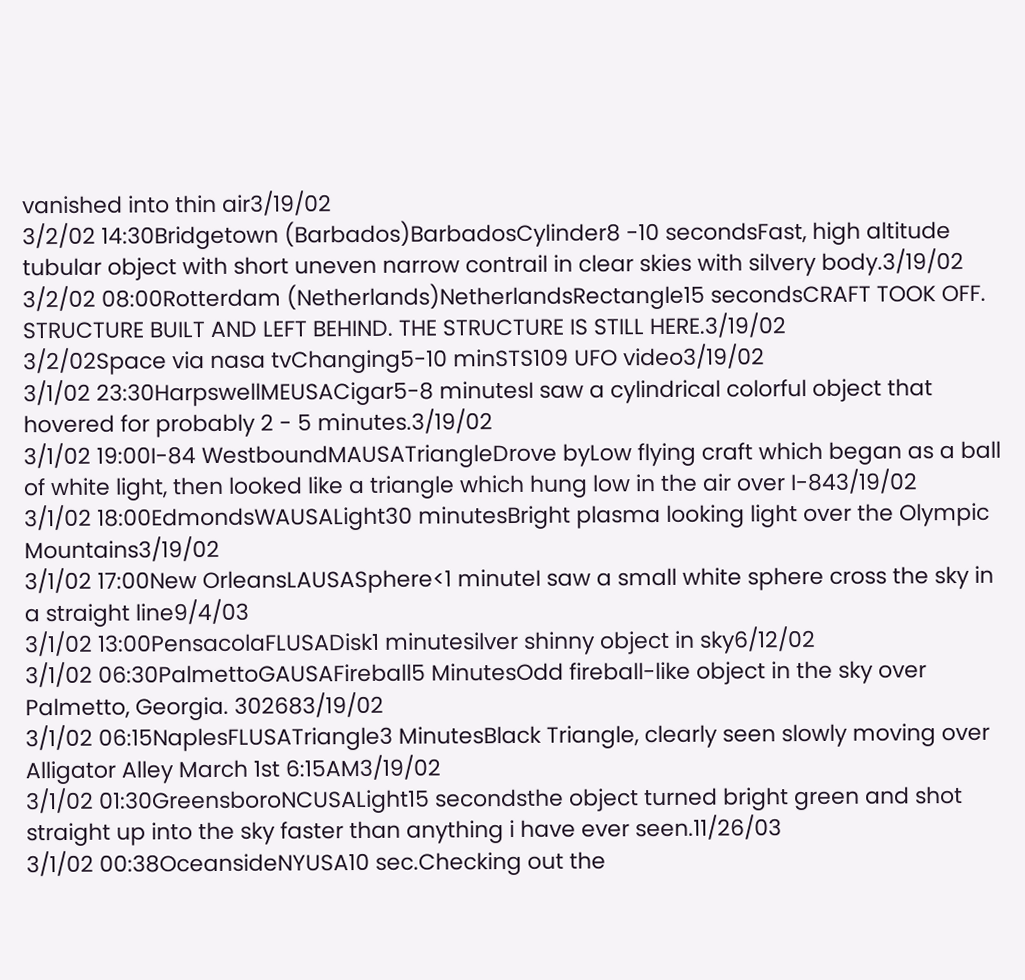vanished into thin air3/19/02
3/2/02 14:30Bridgetown (Barbados)BarbadosCylinder8 -10 secondsFast, high altitude tubular object with short uneven narrow contrail in clear skies with silvery body.3/19/02
3/2/02 08:00Rotterdam (Netherlands)NetherlandsRectangle15 secondsCRAFT TOOK OFF. STRUCTURE BUILT AND LEFT BEHIND. THE STRUCTURE IS STILL HERE.3/19/02
3/2/02Space via nasa tvChanging5-10 minSTS109 UFO video3/19/02
3/1/02 23:30HarpswellMEUSACigar5-8 minutesI saw a cylindrical colorful object that hovered for probably 2 - 5 minutes.3/19/02
3/1/02 19:00I-84 WestboundMAUSATriangleDrove byLow flying craft which began as a ball of white light, then looked like a triangle which hung low in the air over I-843/19/02
3/1/02 18:00EdmondsWAUSALight30 minutesBright plasma looking light over the Olympic Mountains3/19/02
3/1/02 17:00New OrleansLAUSASphere<1 minuteI saw a small white sphere cross the sky in a straight line9/4/03
3/1/02 13:00PensacolaFLUSADisk1 minutesilver shinny object in sky6/12/02
3/1/02 06:30PalmettoGAUSAFireball5 MinutesOdd fireball-like object in the sky over Palmetto, Georgia. 302683/19/02
3/1/02 06:15NaplesFLUSATriangle3 MinutesBlack Triangle, clearly seen slowly moving over Alligator Alley March 1st 6:15AM3/19/02
3/1/02 01:30GreensboroNCUSALight15 secondsthe object turned bright green and shot straight up into the sky faster than anything i have ever seen.11/26/03
3/1/02 00:38OceansideNYUSA10 sec.Checking out the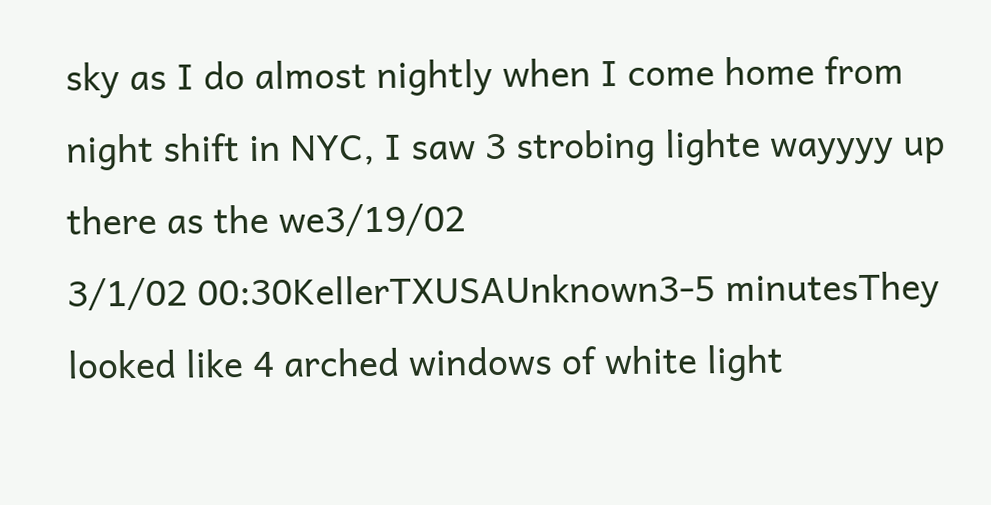sky as I do almost nightly when I come home from night shift in NYC, I saw 3 strobing lighte wayyyy up there as the we3/19/02
3/1/02 00:30KellerTXUSAUnknown3-5 minutesThey looked like 4 arched windows of white light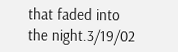that faded into the night.3/19/02